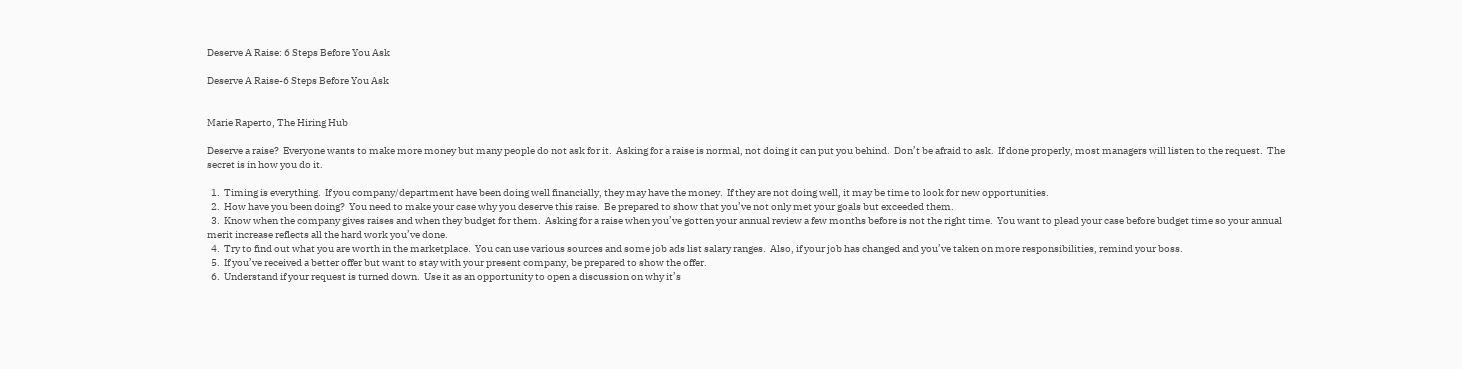Deserve A Raise: 6 Steps Before You Ask

Deserve A Raise-6 Steps Before You Ask


Marie Raperto, The Hiring Hub

Deserve a raise?  Everyone wants to make more money but many people do not ask for it.  Asking for a raise is normal, not doing it can put you behind.  Don’t be afraid to ask.  If done properly, most managers will listen to the request.  The secret is in how you do it.

  1.  Timing is everything.  If you company/department have been doing well financially, they may have the money.  If they are not doing well, it may be time to look for new opportunities.
  2.  How have you been doing?  You need to make your case why you deserve this raise.  Be prepared to show that you’ve not only met your goals but exceeded them.
  3.  Know when the company gives raises and when they budget for them.  Asking for a raise when you’ve gotten your annual review a few months before is not the right time.  You want to plead your case before budget time so your annual merit increase reflects all the hard work you’ve done.
  4.  Try to find out what you are worth in the marketplace.  You can use various sources and some job ads list salary ranges.  Also, if your job has changed and you’ve taken on more responsibilities, remind your boss.
  5.  If you’ve received a better offer but want to stay with your present company, be prepared to show the offer.
  6.  Understand if your request is turned down.  Use it as an opportunity to open a discussion on why it’s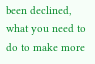been declined, what you need to do to make more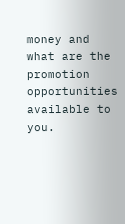money and what are the promotion opportunities available to you.